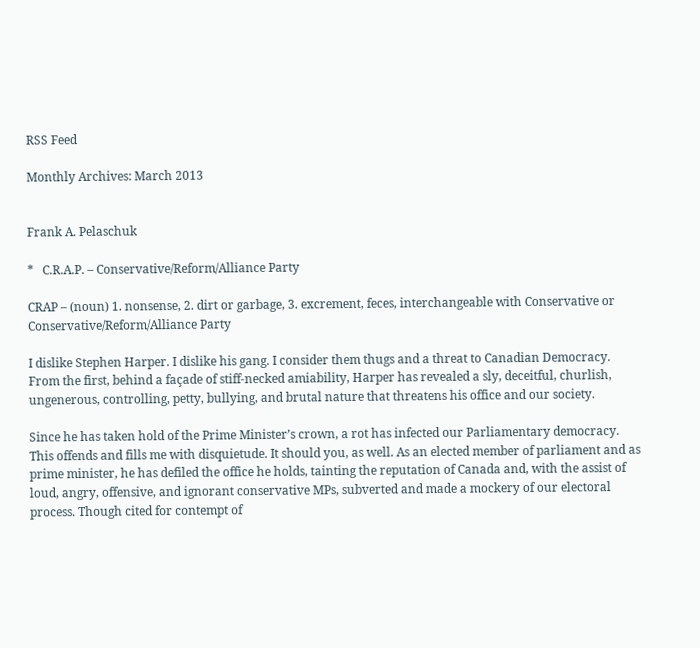RSS Feed

Monthly Archives: March 2013


Frank A. Pelaschuk

*   C.R.A.P. – Conservative/Reform/Alliance Party

CRAP – (noun) 1. nonsense, 2. dirt or garbage, 3. excrement, feces, interchangeable with Conservative or Conservative/Reform/Alliance Party

I dislike Stephen Harper. I dislike his gang. I consider them thugs and a threat to Canadian Democracy. From the first, behind a façade of stiff-necked amiability, Harper has revealed a sly, deceitful, churlish, ungenerous, controlling, petty, bullying, and brutal nature that threatens his office and our society.

Since he has taken hold of the Prime Minister’s crown, a rot has infected our Parliamentary democracy. This offends and fills me with disquietude. It should you, as well. As an elected member of parliament and as prime minister, he has defiled the office he holds, tainting the reputation of Canada and, with the assist of loud, angry, offensive, and ignorant conservative MPs, subverted and made a mockery of our electoral process. Though cited for contempt of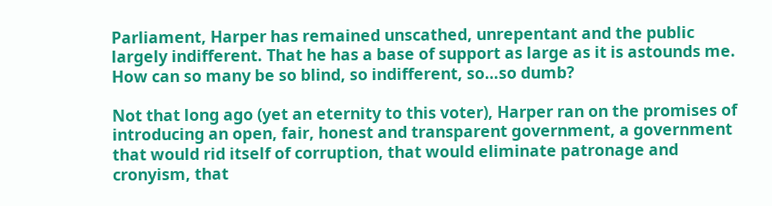Parliament, Harper has remained unscathed, unrepentant and the public largely indifferent. That he has a base of support as large as it is astounds me. How can so many be so blind, so indifferent, so…so dumb?

Not that long ago (yet an eternity to this voter), Harper ran on the promises of introducing an open, fair, honest and transparent government, a government that would rid itself of corruption, that would eliminate patronage and cronyism, that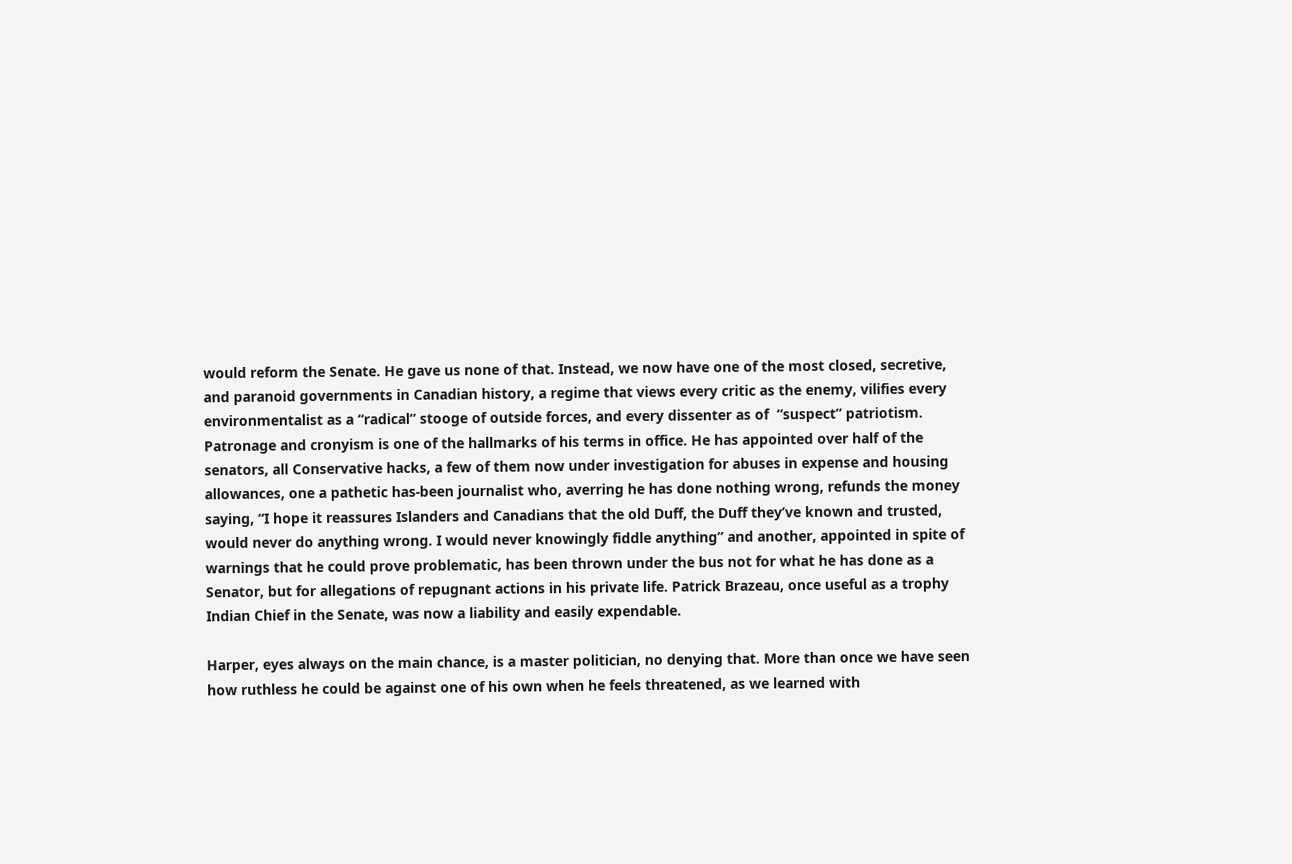would reform the Senate. He gave us none of that. Instead, we now have one of the most closed, secretive, and paranoid governments in Canadian history, a regime that views every critic as the enemy, vilifies every environmentalist as a “radical” stooge of outside forces, and every dissenter as of  “suspect” patriotism. Patronage and cronyism is one of the hallmarks of his terms in office. He has appointed over half of the senators, all Conservative hacks, a few of them now under investigation for abuses in expense and housing allowances, one a pathetic has-been journalist who, averring he has done nothing wrong, refunds the money saying, “I hope it reassures Islanders and Canadians that the old Duff, the Duff they’ve known and trusted, would never do anything wrong. I would never knowingly fiddle anything” and another, appointed in spite of warnings that he could prove problematic, has been thrown under the bus not for what he has done as a Senator, but for allegations of repugnant actions in his private life. Patrick Brazeau, once useful as a trophy Indian Chief in the Senate, was now a liability and easily expendable.

Harper, eyes always on the main chance, is a master politician, no denying that. More than once we have seen how ruthless he could be against one of his own when he feels threatened, as we learned with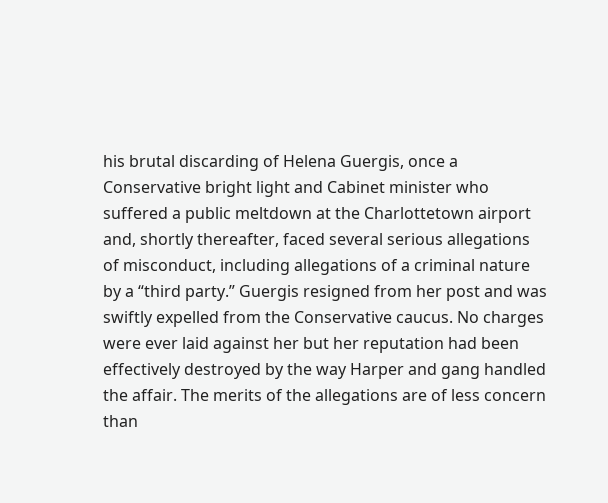his brutal discarding of Helena Guergis, once a Conservative bright light and Cabinet minister who suffered a public meltdown at the Charlottetown airport and, shortly thereafter, faced several serious allegations of misconduct, including allegations of a criminal nature by a “third party.” Guergis resigned from her post and was swiftly expelled from the Conservative caucus. No charges were ever laid against her but her reputation had been effectively destroyed by the way Harper and gang handled the affair. The merits of the allegations are of less concern than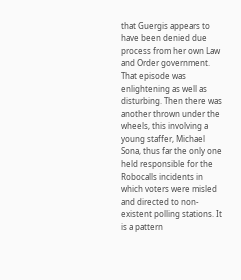that Guergis appears to have been denied due process from her own Law and Order government. That episode was enlightening as well as disturbing. Then there was another thrown under the wheels, this involving a young staffer, Michael Sona, thus far the only one held responsible for the Robocalls incidents in which voters were misled and directed to non-existent polling stations. It is a pattern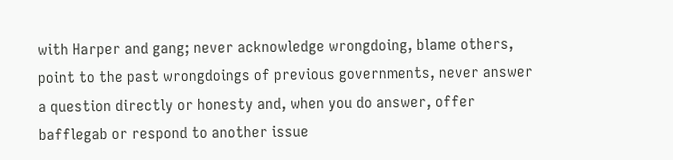with Harper and gang; never acknowledge wrongdoing, blame others, point to the past wrongdoings of previous governments, never answer a question directly or honesty and, when you do answer, offer bafflegab or respond to another issue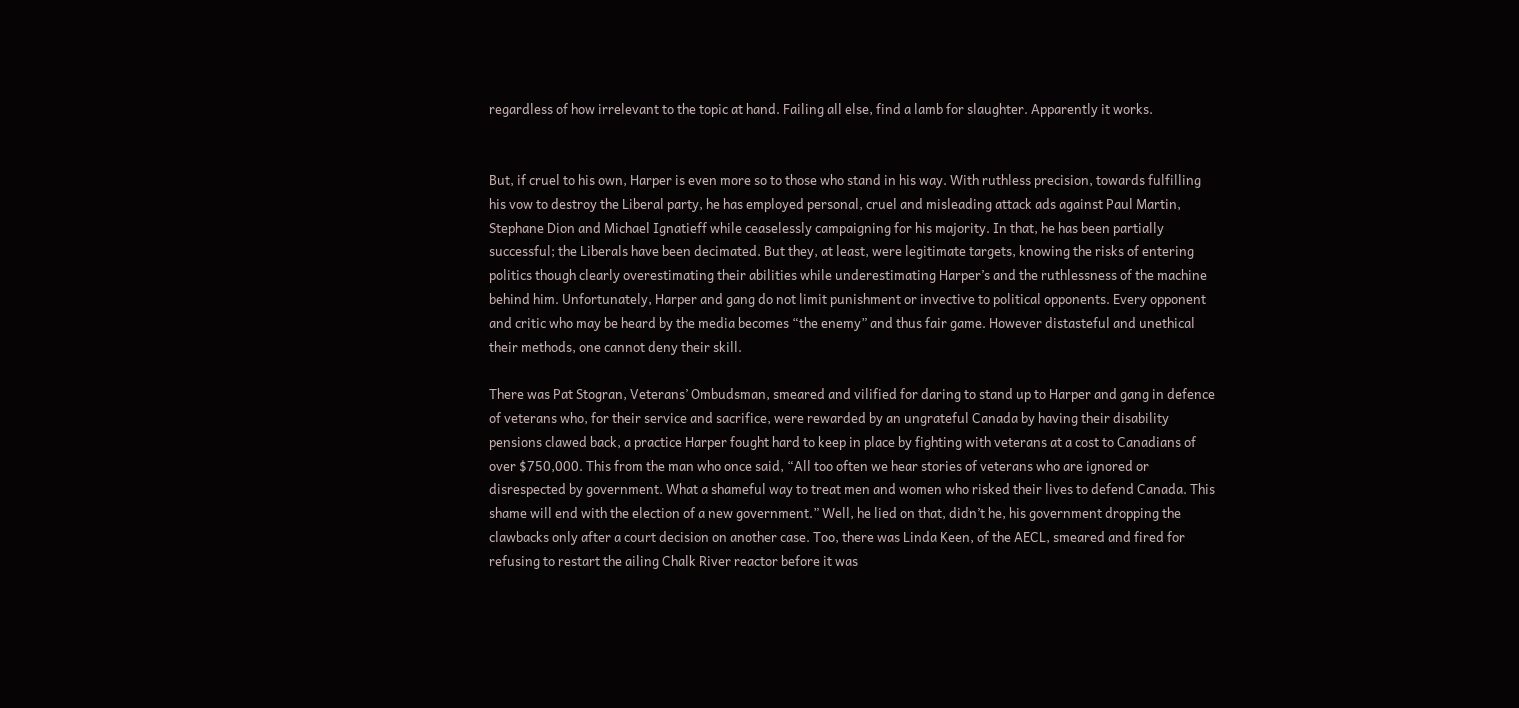regardless of how irrelevant to the topic at hand. Failing all else, find a lamb for slaughter. Apparently it works.


But, if cruel to his own, Harper is even more so to those who stand in his way. With ruthless precision, towards fulfilling his vow to destroy the Liberal party, he has employed personal, cruel and misleading attack ads against Paul Martin, Stephane Dion and Michael Ignatieff while ceaselessly campaigning for his majority. In that, he has been partially successful; the Liberals have been decimated. But they, at least, were legitimate targets, knowing the risks of entering politics though clearly overestimating their abilities while underestimating Harper’s and the ruthlessness of the machine behind him. Unfortunately, Harper and gang do not limit punishment or invective to political opponents. Every opponent and critic who may be heard by the media becomes “the enemy” and thus fair game. However distasteful and unethical their methods, one cannot deny their skill.

There was Pat Stogran, Veterans’ Ombudsman, smeared and vilified for daring to stand up to Harper and gang in defence of veterans who, for their service and sacrifice, were rewarded by an ungrateful Canada by having their disability pensions clawed back, a practice Harper fought hard to keep in place by fighting with veterans at a cost to Canadians of over $750,000. This from the man who once said, “All too often we hear stories of veterans who are ignored or disrespected by government. What a shameful way to treat men and women who risked their lives to defend Canada. This shame will end with the election of a new government.” Well, he lied on that, didn’t he, his government dropping the clawbacks only after a court decision on another case. Too, there was Linda Keen, of the AECL, smeared and fired for refusing to restart the ailing Chalk River reactor before it was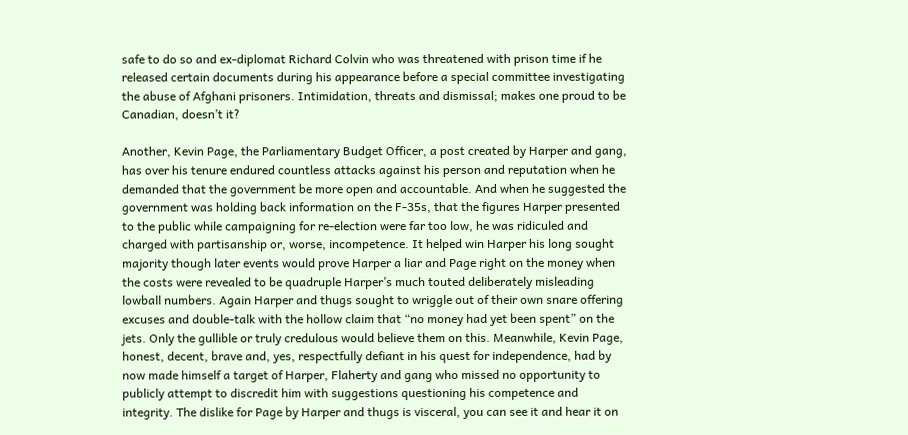safe to do so and ex-diplomat Richard Colvin who was threatened with prison time if he released certain documents during his appearance before a special committee investigating the abuse of Afghani prisoners. Intimidation, threats and dismissal; makes one proud to be Canadian, doesn’t it?

Another, Kevin Page, the Parliamentary Budget Officer, a post created by Harper and gang, has over his tenure endured countless attacks against his person and reputation when he demanded that the government be more open and accountable. And when he suggested the government was holding back information on the F-35s, that the figures Harper presented to the public while campaigning for re-election were far too low, he was ridiculed and charged with partisanship or, worse, incompetence. It helped win Harper his long sought majority though later events would prove Harper a liar and Page right on the money when the costs were revealed to be quadruple Harper’s much touted deliberately misleading lowball numbers. Again Harper and thugs sought to wriggle out of their own snare offering excuses and double-talk with the hollow claim that “no money had yet been spent” on the jets. Only the gullible or truly credulous would believe them on this. Meanwhile, Kevin Page, honest, decent, brave and, yes, respectfully defiant in his quest for independence, had by now made himself a target of Harper, Flaherty and gang who missed no opportunity to publicly attempt to discredit him with suggestions questioning his competence and integrity. The dislike for Page by Harper and thugs is visceral, you can see it and hear it on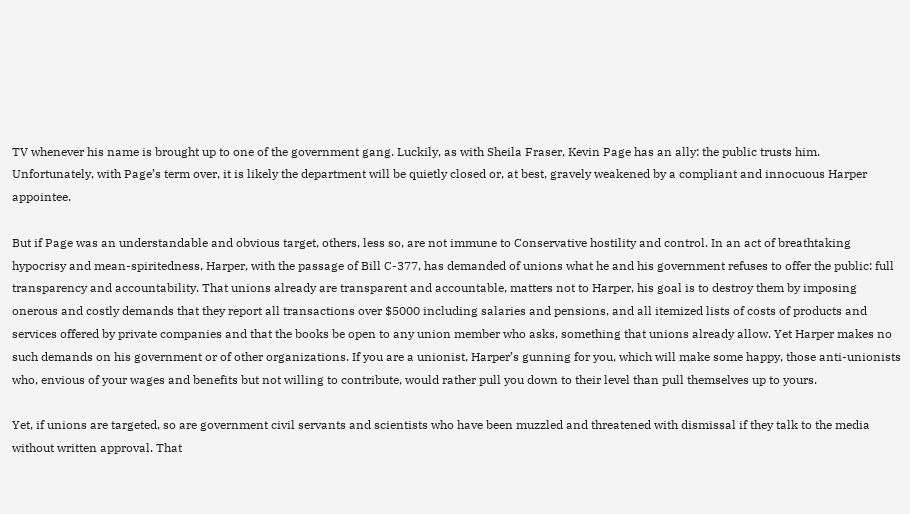TV whenever his name is brought up to one of the government gang. Luckily, as with Sheila Fraser, Kevin Page has an ally: the public trusts him. Unfortunately, with Page’s term over, it is likely the department will be quietly closed or, at best, gravely weakened by a compliant and innocuous Harper appointee.

But if Page was an understandable and obvious target, others, less so, are not immune to Conservative hostility and control. In an act of breathtaking hypocrisy and mean-spiritedness, Harper, with the passage of Bill C-377, has demanded of unions what he and his government refuses to offer the public: full transparency and accountability. That unions already are transparent and accountable, matters not to Harper, his goal is to destroy them by imposing onerous and costly demands that they report all transactions over $5000 including salaries and pensions, and all itemized lists of costs of products and services offered by private companies and that the books be open to any union member who asks, something that unions already allow. Yet Harper makes no such demands on his government or of other organizations. If you are a unionist, Harper’s gunning for you, which will make some happy, those anti-unionists who, envious of your wages and benefits but not willing to contribute, would rather pull you down to their level than pull themselves up to yours.

Yet, if unions are targeted, so are government civil servants and scientists who have been muzzled and threatened with dismissal if they talk to the media without written approval. That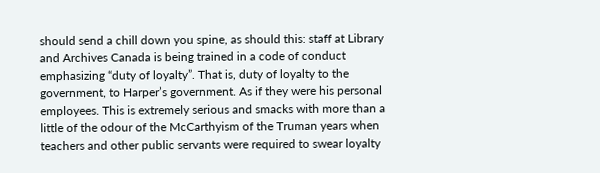should send a chill down you spine, as should this: staff at Library and Archives Canada is being trained in a code of conduct emphasizing “duty of loyalty”. That is, duty of loyalty to the government, to Harper’s government. As if they were his personal employees. This is extremely serious and smacks with more than a little of the odour of the McCarthyism of the Truman years when teachers and other public servants were required to swear loyalty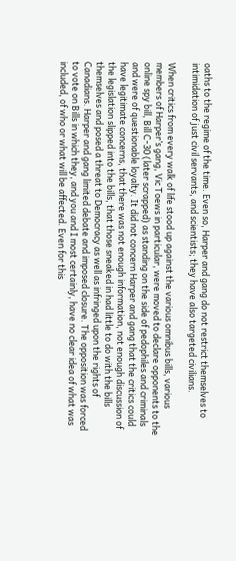oaths to the regime of the time. Even so, Harper and gang do not restrict themselves to intimidation of just civil servants, and scientists; they have also targeted civilians.

When critics from every walk of life stood up against the various omnibus bills, various members of Harper’s gang, Vic Toews in particular, were moved to declare opponents to the online spy bill, Bill C-30 (later scrapped) as standing on the side of pedophiles and criminals and were of questionable loyalty. It did not concern Harper and gang that the critics could have legitimate concerns, that there was not enough information, not enough discussion of the legislation slipped into the bills, that those sneaked in had little to do with the bills themselves and posed a threat to Democracy as well as infringed upon the rights of Canadians. Harper and gang limited debate and imposed closure. The opposition was forced to vote on Bills in which they, and you and I most certainly, have no clear idea of what was included, of who or what will be affected. Even for this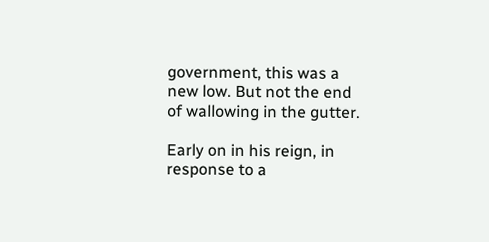government, this was a new low. But not the end of wallowing in the gutter.

Early on in his reign, in response to a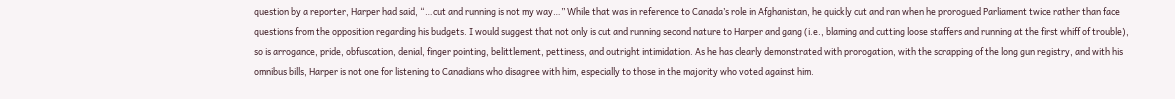question by a reporter, Harper had said, “…cut and running is not my way…” While that was in reference to Canada’s role in Afghanistan, he quickly cut and ran when he prorogued Parliament twice rather than face questions from the opposition regarding his budgets. I would suggest that not only is cut and running second nature to Harper and gang (i.e., blaming and cutting loose staffers and running at the first whiff of trouble), so is arrogance, pride, obfuscation, denial, finger pointing, belittlement, pettiness, and outright intimidation. As he has clearly demonstrated with prorogation, with the scrapping of the long gun registry, and with his omnibus bills, Harper is not one for listening to Canadians who disagree with him, especially to those in the majority who voted against him.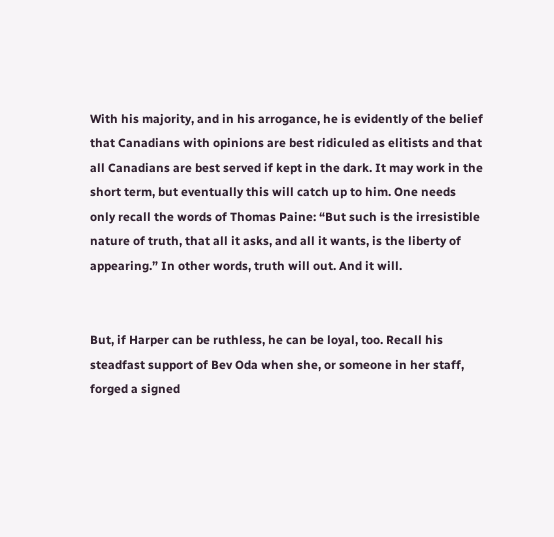With his majority, and in his arrogance, he is evidently of the belief that Canadians with opinions are best ridiculed as elitists and that all Canadians are best served if kept in the dark. It may work in the short term, but eventually this will catch up to him. One needs only recall the words of Thomas Paine: “But such is the irresistible nature of truth, that all it asks, and all it wants, is the liberty of appearing.” In other words, truth will out. And it will.


But, if Harper can be ruthless, he can be loyal, too. Recall his steadfast support of Bev Oda when she, or someone in her staff, forged a signed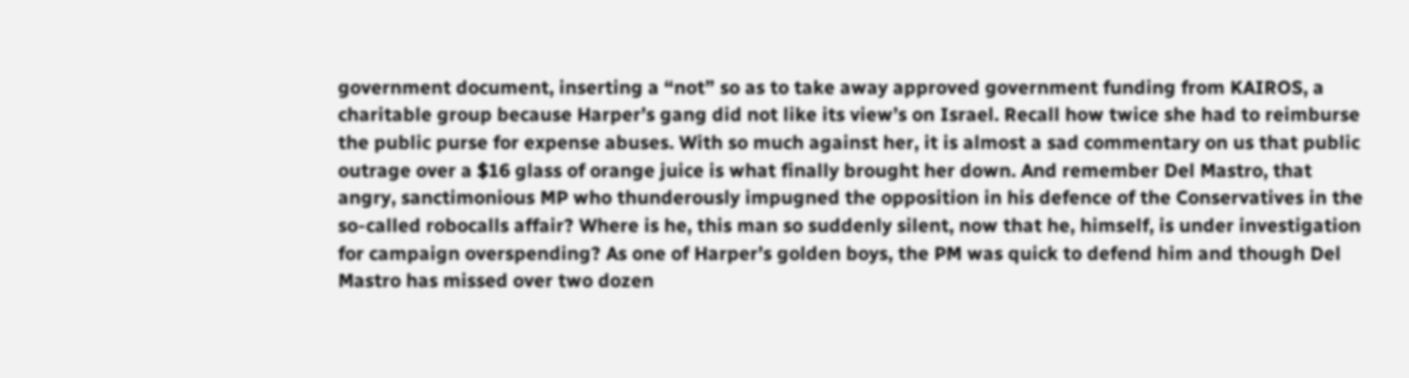government document, inserting a “not” so as to take away approved government funding from KAIROS, a charitable group because Harper’s gang did not like its view’s on Israel. Recall how twice she had to reimburse the public purse for expense abuses. With so much against her, it is almost a sad commentary on us that public outrage over a $16 glass of orange juice is what finally brought her down. And remember Del Mastro, that angry, sanctimonious MP who thunderously impugned the opposition in his defence of the Conservatives in the so-called robocalls affair? Where is he, this man so suddenly silent, now that he, himself, is under investigation for campaign overspending? As one of Harper’s golden boys, the PM was quick to defend him and though Del Mastro has missed over two dozen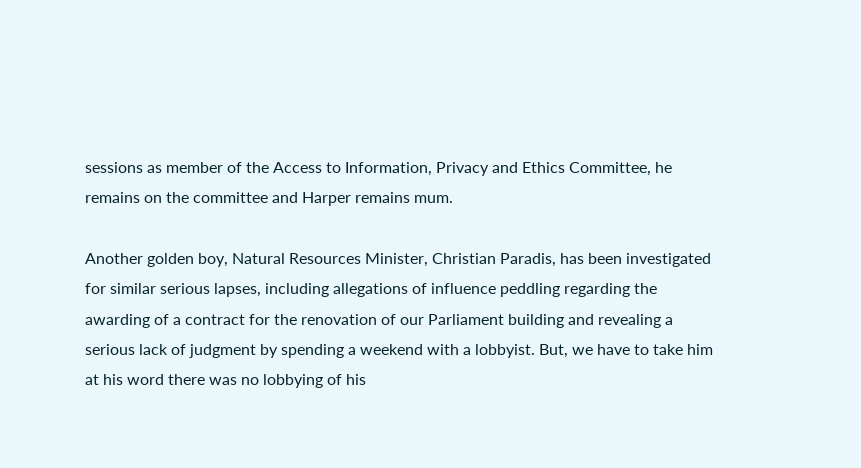sessions as member of the Access to Information, Privacy and Ethics Committee, he remains on the committee and Harper remains mum.

Another golden boy, Natural Resources Minister, Christian Paradis, has been investigated for similar serious lapses, including allegations of influence peddling regarding the awarding of a contract for the renovation of our Parliament building and revealing a serious lack of judgment by spending a weekend with a lobbyist. But, we have to take him at his word there was no lobbying of his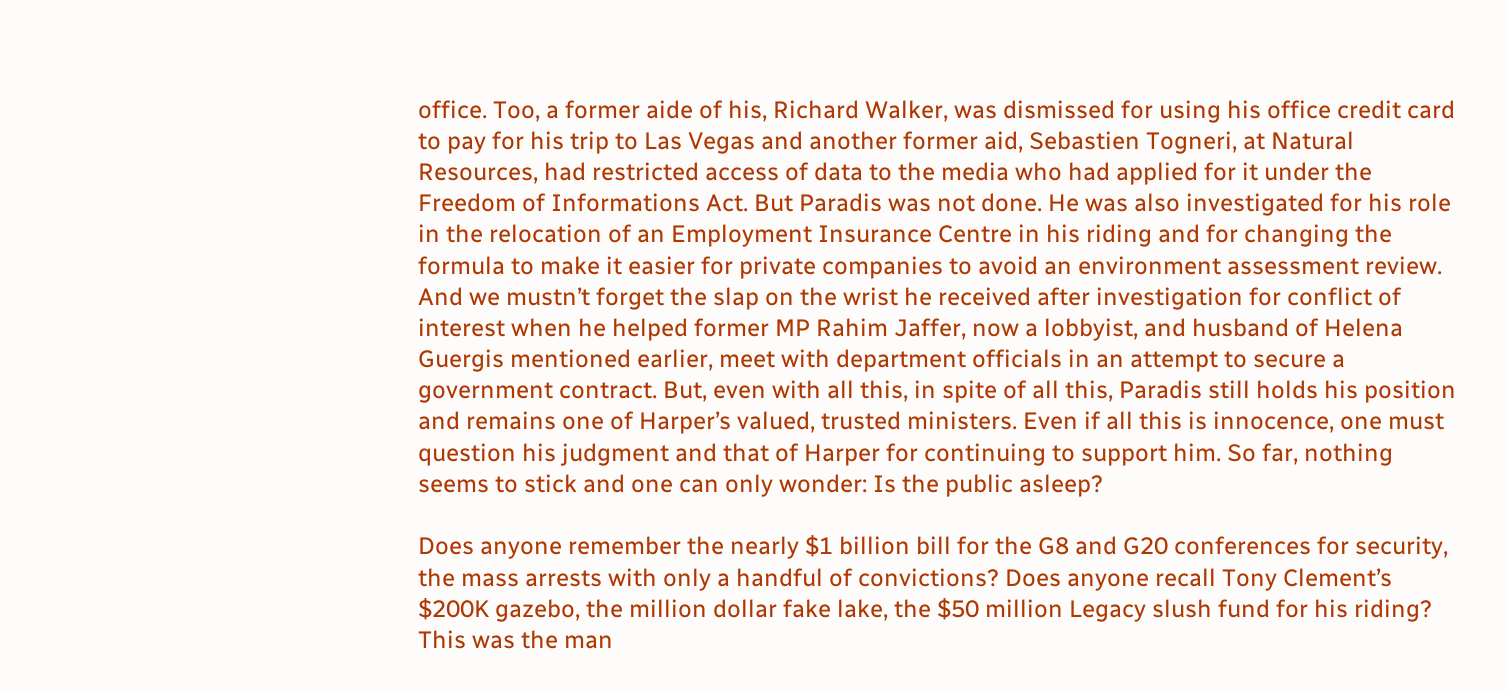office. Too, a former aide of his, Richard Walker, was dismissed for using his office credit card to pay for his trip to Las Vegas and another former aid, Sebastien Togneri, at Natural Resources, had restricted access of data to the media who had applied for it under the Freedom of Informations Act. But Paradis was not done. He was also investigated for his role in the relocation of an Employment Insurance Centre in his riding and for changing the formula to make it easier for private companies to avoid an environment assessment review. And we mustn’t forget the slap on the wrist he received after investigation for conflict of interest when he helped former MP Rahim Jaffer, now a lobbyist, and husband of Helena Guergis mentioned earlier, meet with department officials in an attempt to secure a government contract. But, even with all this, in spite of all this, Paradis still holds his position and remains one of Harper’s valued, trusted ministers. Even if all this is innocence, one must question his judgment and that of Harper for continuing to support him. So far, nothing seems to stick and one can only wonder: Is the public asleep?

Does anyone remember the nearly $1 billion bill for the G8 and G20 conferences for security, the mass arrests with only a handful of convictions? Does anyone recall Tony Clement’s $200K gazebo, the million dollar fake lake, the $50 million Legacy slush fund for his riding? This was the man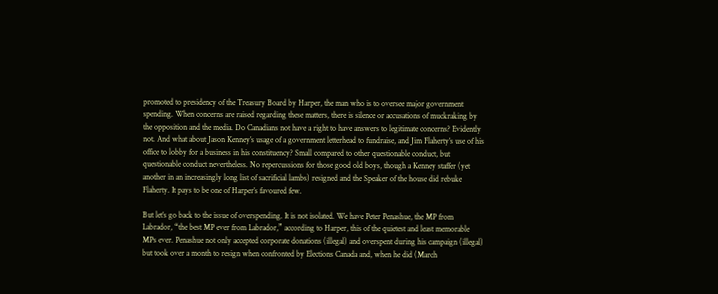promoted to presidency of the Treasury Board by Harper, the man who is to oversee major government spending. When concerns are raised regarding these matters, there is silence or accusations of muckraking by the opposition and the media. Do Canadians not have a right to have answers to legitimate concerns? Evidently not. And what about Jason Kenney’s usage of a government letterhead to fundraise, and Jim Flaherty’s use of his office to lobby for a business in his constituency? Small compared to other questionable conduct, but questionable conduct nevertheless. No repercussions for those good old boys, though a Kenney staffer (yet another in an increasingly long list of sacrificial lambs) resigned and the Speaker of the house did rebuke Flaherty. It pays to be one of Harper’s favoured few.

But let’s go back to the issue of overspending. It is not isolated. We have Peter Penashue, the MP from Labrador, “the best MP ever from Labrador,” according to Harper, this of the quietest and least memorable MPs ever. Penashue not only accepted corporate donations (illegal) and overspent during his campaign (illegal) but took over a month to resign when confronted by Elections Canada and, when he did (March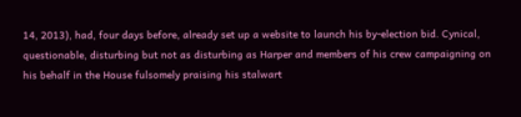14, 2013), had, four days before, already set up a website to launch his by-election bid. Cynical, questionable, disturbing but not as disturbing as Harper and members of his crew campaigning on his behalf in the House fulsomely praising his stalwart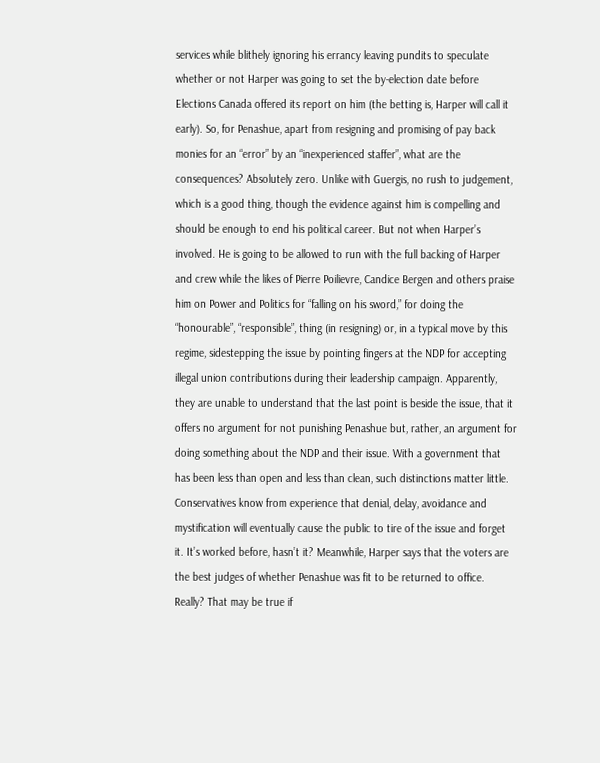services while blithely ignoring his errancy leaving pundits to speculate whether or not Harper was going to set the by-election date before Elections Canada offered its report on him (the betting is, Harper will call it early). So, for Penashue, apart from resigning and promising of pay back monies for an “error” by an “inexperienced staffer”, what are the consequences? Absolutely zero. Unlike with Guergis, no rush to judgement, which is a good thing, though the evidence against him is compelling and should be enough to end his political career. But not when Harper’s involved. He is going to be allowed to run with the full backing of Harper and crew while the likes of Pierre Poilievre, Candice Bergen and others praise him on Power and Politics for “falling on his sword,” for doing the “honourable”, “responsible”, thing (in resigning) or, in a typical move by this regime, sidestepping the issue by pointing fingers at the NDP for accepting illegal union contributions during their leadership campaign. Apparently, they are unable to understand that the last point is beside the issue, that it offers no argument for not punishing Penashue but, rather, an argument for doing something about the NDP and their issue. With a government that has been less than open and less than clean, such distinctions matter little. Conservatives know from experience that denial, delay, avoidance and mystification will eventually cause the public to tire of the issue and forget it. It’s worked before, hasn’t it? Meanwhile, Harper says that the voters are the best judges of whether Penashue was fit to be returned to office. Really? That may be true if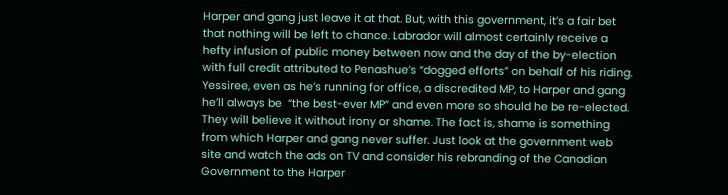Harper and gang just leave it at that. But, with this government, it’s a fair bet that nothing will be left to chance. Labrador will almost certainly receive a hefty infusion of public money between now and the day of the by-election with full credit attributed to Penashue’s “dogged efforts” on behalf of his riding. Yessiree, even as he’s running for office, a discredited MP, to Harper and gang he’ll always be  “the best-ever MP” and even more so should he be re-elected. They will believe it without irony or shame. The fact is, shame is something from which Harper and gang never suffer. Just look at the government web site and watch the ads on TV and consider his rebranding of the Canadian Government to the Harper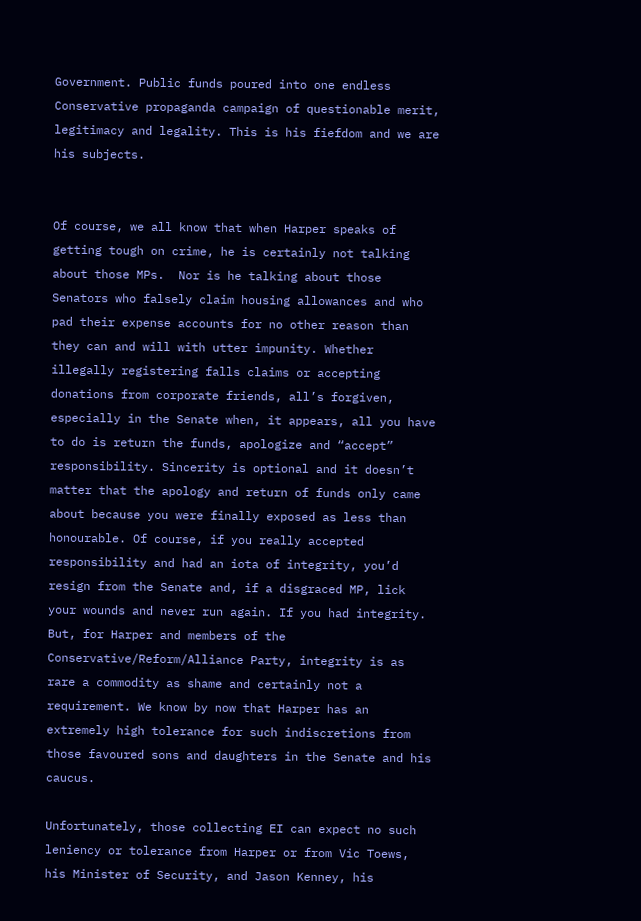Government. Public funds poured into one endless Conservative propaganda campaign of questionable merit, legitimacy and legality. This is his fiefdom and we are his subjects.


Of course, we all know that when Harper speaks of getting tough on crime, he is certainly not talking about those MPs.  Nor is he talking about those Senators who falsely claim housing allowances and who pad their expense accounts for no other reason than they can and will with utter impunity. Whether illegally registering falls claims or accepting donations from corporate friends, all’s forgiven, especially in the Senate when, it appears, all you have to do is return the funds, apologize and “accept” responsibility. Sincerity is optional and it doesn’t matter that the apology and return of funds only came about because you were finally exposed as less than honourable. Of course, if you really accepted responsibility and had an iota of integrity, you’d resign from the Senate and, if a disgraced MP, lick your wounds and never run again. If you had integrity. But, for Harper and members of the Conservative/Reform/Alliance Party, integrity is as rare a commodity as shame and certainly not a requirement. We know by now that Harper has an extremely high tolerance for such indiscretions from those favoured sons and daughters in the Senate and his caucus.

Unfortunately, those collecting EI can expect no such leniency or tolerance from Harper or from Vic Toews, his Minister of Security, and Jason Kenney, his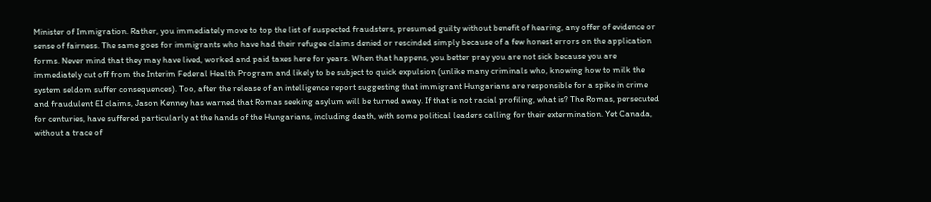Minister of Immigration. Rather, you immediately move to top the list of suspected fraudsters, presumed guilty without benefit of hearing, any offer of evidence or sense of fairness. The same goes for immigrants who have had their refugee claims denied or rescinded simply because of a few honest errors on the application forms. Never mind that they may have lived, worked and paid taxes here for years. When that happens, you better pray you are not sick because you are immediately cut off from the Interim Federal Health Program and likely to be subject to quick expulsion (unlike many criminals who, knowing how to milk the system seldom suffer consequences). Too, after the release of an intelligence report suggesting that immigrant Hungarians are responsible for a spike in crime and fraudulent EI claims, Jason Kenney has warned that Romas seeking asylum will be turned away. If that is not racial profiling, what is? The Romas, persecuted for centuries, have suffered particularly at the hands of the Hungarians, including death, with some political leaders calling for their extermination. Yet Canada, without a trace of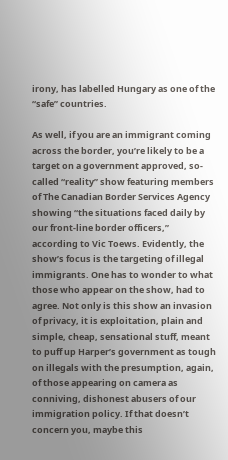irony, has labelled Hungary as one of the “safe” countries.

As well, if you are an immigrant coming across the border, you’re likely to be a target on a government approved, so-called “reality” show featuring members of The Canadian Border Services Agency showing “the situations faced daily by our front-line border officers,” according to Vic Toews. Evidently, the show’s focus is the targeting of illegal immigrants. One has to wonder to what those who appear on the show, had to agree. Not only is this show an invasion of privacy, it is exploitation, plain and simple, cheap, sensational stuff, meant to puff up Harper’s government as tough on illegals with the presumption, again, of those appearing on camera as conniving, dishonest abusers of our immigration policy. If that doesn’t concern you, maybe this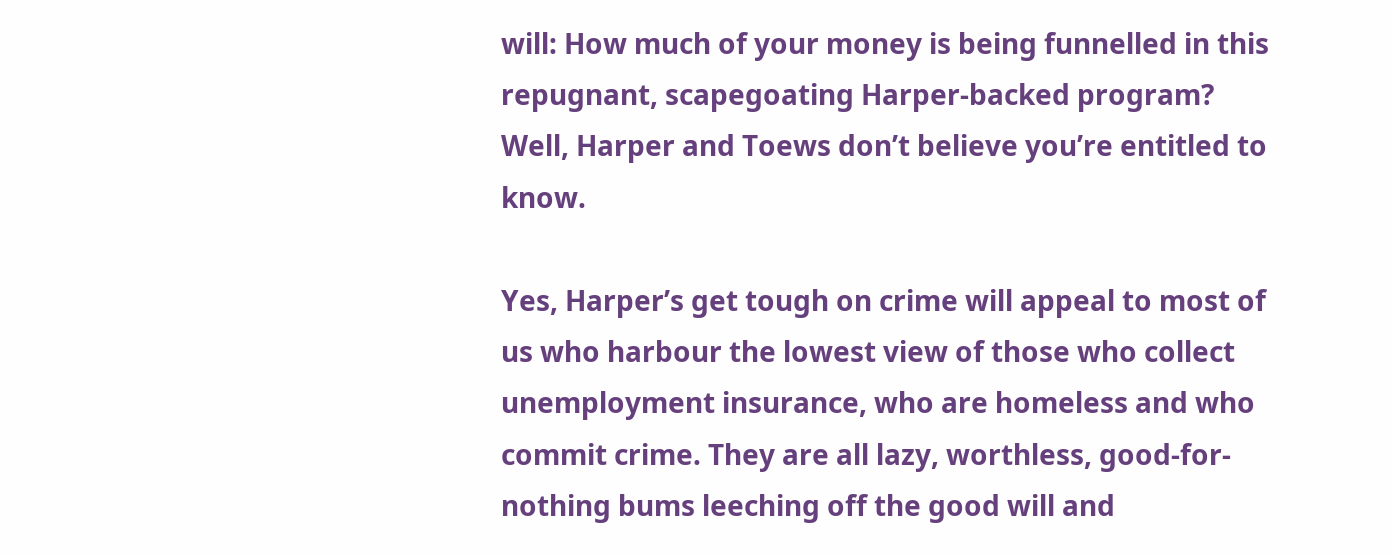will: How much of your money is being funnelled in this repugnant, scapegoating Harper-backed program? Well, Harper and Toews don’t believe you’re entitled to know.

Yes, Harper’s get tough on crime will appeal to most of us who harbour the lowest view of those who collect unemployment insurance, who are homeless and who commit crime. They are all lazy, worthless, good-for-nothing bums leeching off the good will and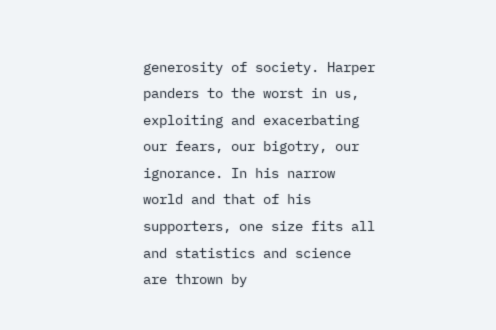generosity of society. Harper panders to the worst in us, exploiting and exacerbating our fears, our bigotry, our ignorance. In his narrow world and that of his supporters, one size fits all and statistics and science are thrown by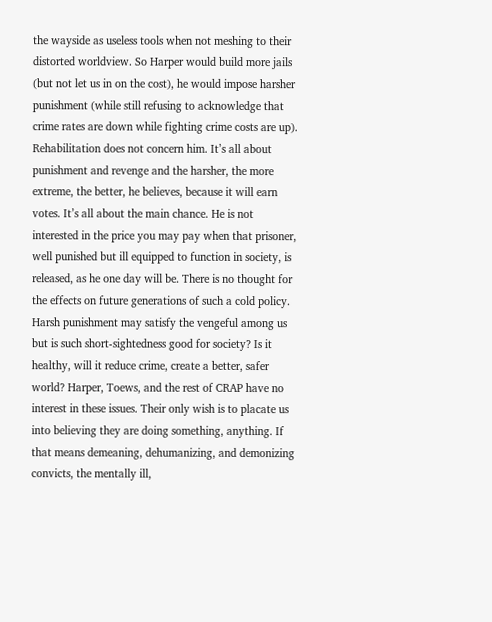the wayside as useless tools when not meshing to their distorted worldview. So Harper would build more jails (but not let us in on the cost), he would impose harsher punishment (while still refusing to acknowledge that crime rates are down while fighting crime costs are up). Rehabilitation does not concern him. It’s all about punishment and revenge and the harsher, the more extreme, the better, he believes, because it will earn votes. It’s all about the main chance. He is not interested in the price you may pay when that prisoner, well punished but ill equipped to function in society, is released, as he one day will be. There is no thought for the effects on future generations of such a cold policy. Harsh punishment may satisfy the vengeful among us but is such short-sightedness good for society? Is it healthy, will it reduce crime, create a better, safer world? Harper, Toews, and the rest of CRAP have no interest in these issues. Their only wish is to placate us into believing they are doing something, anything. If that means demeaning, dehumanizing, and demonizing convicts, the mentally ill,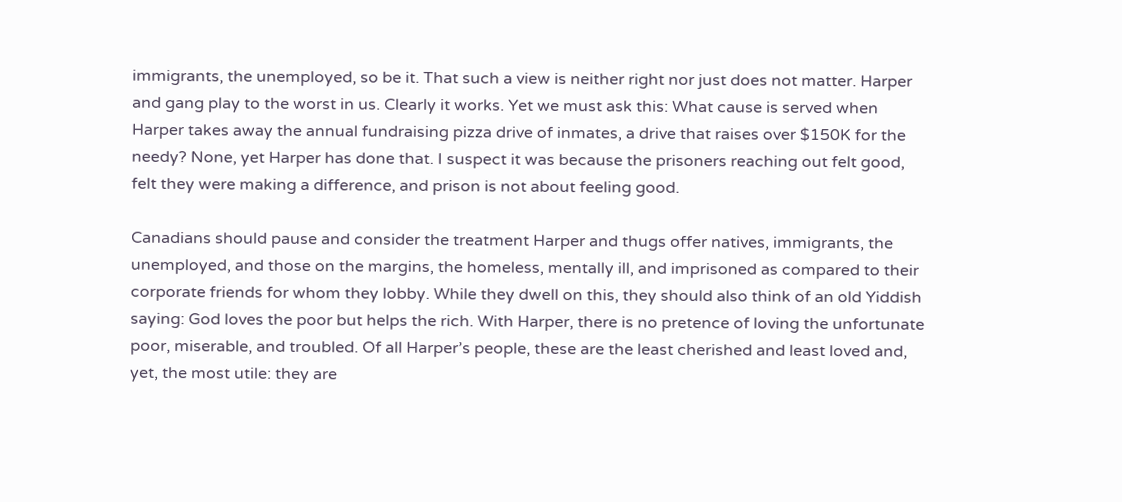immigrants, the unemployed, so be it. That such a view is neither right nor just does not matter. Harper and gang play to the worst in us. Clearly it works. Yet we must ask this: What cause is served when Harper takes away the annual fundraising pizza drive of inmates, a drive that raises over $150K for the needy? None, yet Harper has done that. I suspect it was because the prisoners reaching out felt good, felt they were making a difference, and prison is not about feeling good.

Canadians should pause and consider the treatment Harper and thugs offer natives, immigrants, the unemployed, and those on the margins, the homeless, mentally ill, and imprisoned as compared to their corporate friends for whom they lobby. While they dwell on this, they should also think of an old Yiddish saying: God loves the poor but helps the rich. With Harper, there is no pretence of loving the unfortunate poor, miserable, and troubled. Of all Harper’s people, these are the least cherished and least loved and, yet, the most utile: they are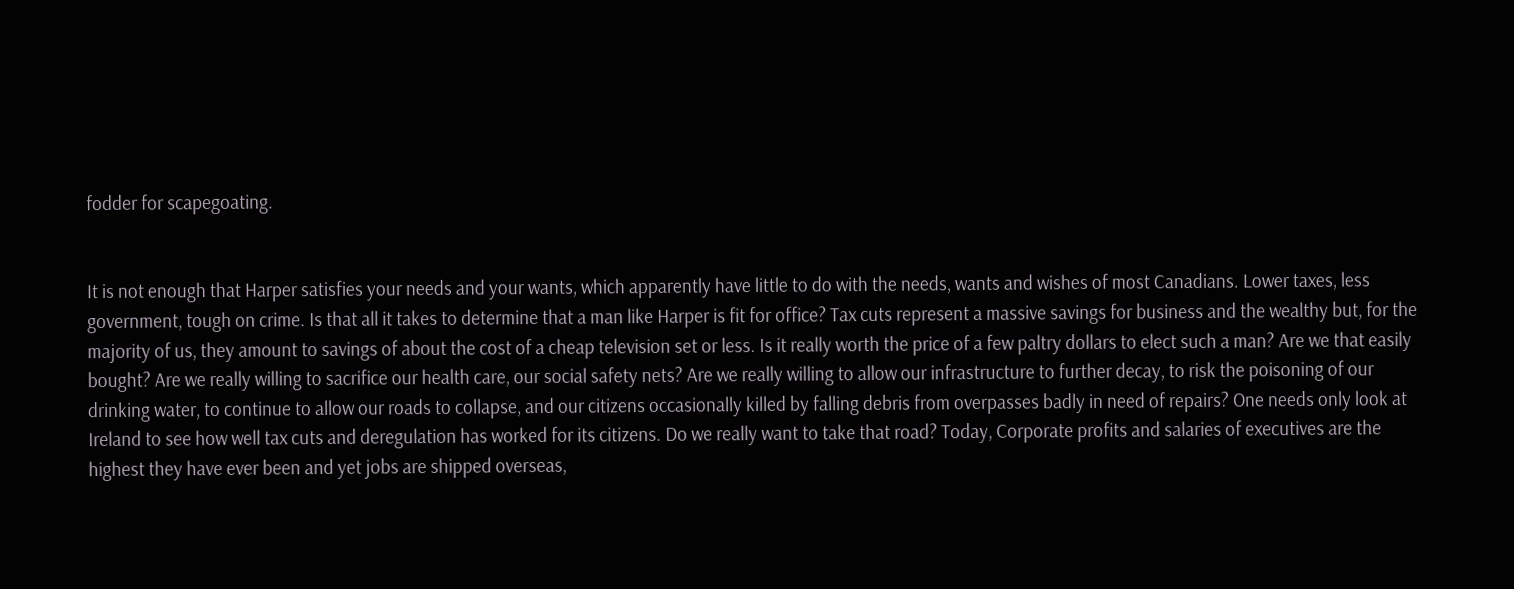fodder for scapegoating.


It is not enough that Harper satisfies your needs and your wants, which apparently have little to do with the needs, wants and wishes of most Canadians. Lower taxes, less government, tough on crime. Is that all it takes to determine that a man like Harper is fit for office? Tax cuts represent a massive savings for business and the wealthy but, for the majority of us, they amount to savings of about the cost of a cheap television set or less. Is it really worth the price of a few paltry dollars to elect such a man? Are we that easily bought? Are we really willing to sacrifice our health care, our social safety nets? Are we really willing to allow our infrastructure to further decay, to risk the poisoning of our drinking water, to continue to allow our roads to collapse, and our citizens occasionally killed by falling debris from overpasses badly in need of repairs? One needs only look at Ireland to see how well tax cuts and deregulation has worked for its citizens. Do we really want to take that road? Today, Corporate profits and salaries of executives are the highest they have ever been and yet jobs are shipped overseas,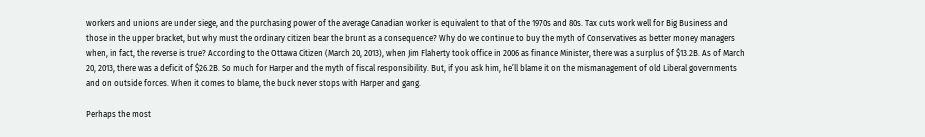workers and unions are under siege, and the purchasing power of the average Canadian worker is equivalent to that of the 1970s and 80s. Tax cuts work well for Big Business and those in the upper bracket, but why must the ordinary citizen bear the brunt as a consequence? Why do we continue to buy the myth of Conservatives as better money managers when, in fact, the reverse is true? According to the Ottawa Citizen (March 20, 2013), when Jim Flaherty took office in 2006 as finance Minister, there was a surplus of $13.2B. As of March 20, 2013, there was a deficit of $26.2B. So much for Harper and the myth of fiscal responsibility. But, if you ask him, he’ll blame it on the mismanagement of old Liberal governments and on outside forces. When it comes to blame, the buck never stops with Harper and gang.

Perhaps the most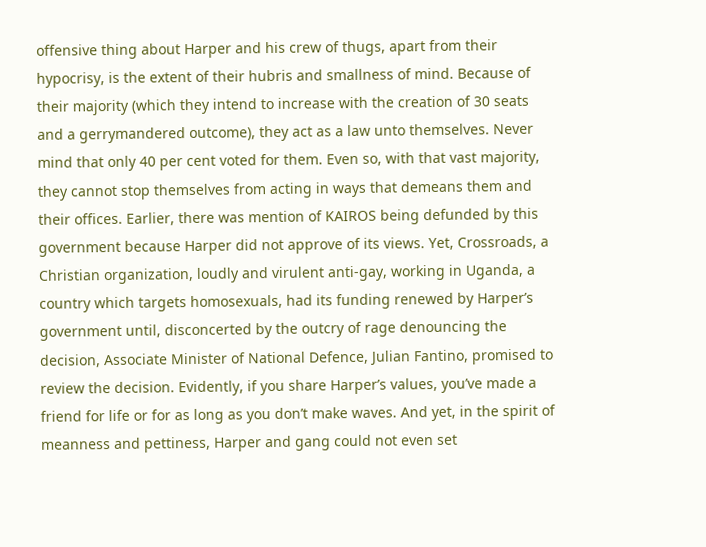offensive thing about Harper and his crew of thugs, apart from their hypocrisy, is the extent of their hubris and smallness of mind. Because of their majority (which they intend to increase with the creation of 30 seats and a gerrymandered outcome), they act as a law unto themselves. Never mind that only 40 per cent voted for them. Even so, with that vast majority, they cannot stop themselves from acting in ways that demeans them and their offices. Earlier, there was mention of KAIROS being defunded by this government because Harper did not approve of its views. Yet, Crossroads, a Christian organization, loudly and virulent anti-gay, working in Uganda, a country which targets homosexuals, had its funding renewed by Harper’s government until, disconcerted by the outcry of rage denouncing the decision, Associate Minister of National Defence, Julian Fantino, promised to review the decision. Evidently, if you share Harper’s values, you’ve made a friend for life or for as long as you don’t make waves. And yet, in the spirit of meanness and pettiness, Harper and gang could not even set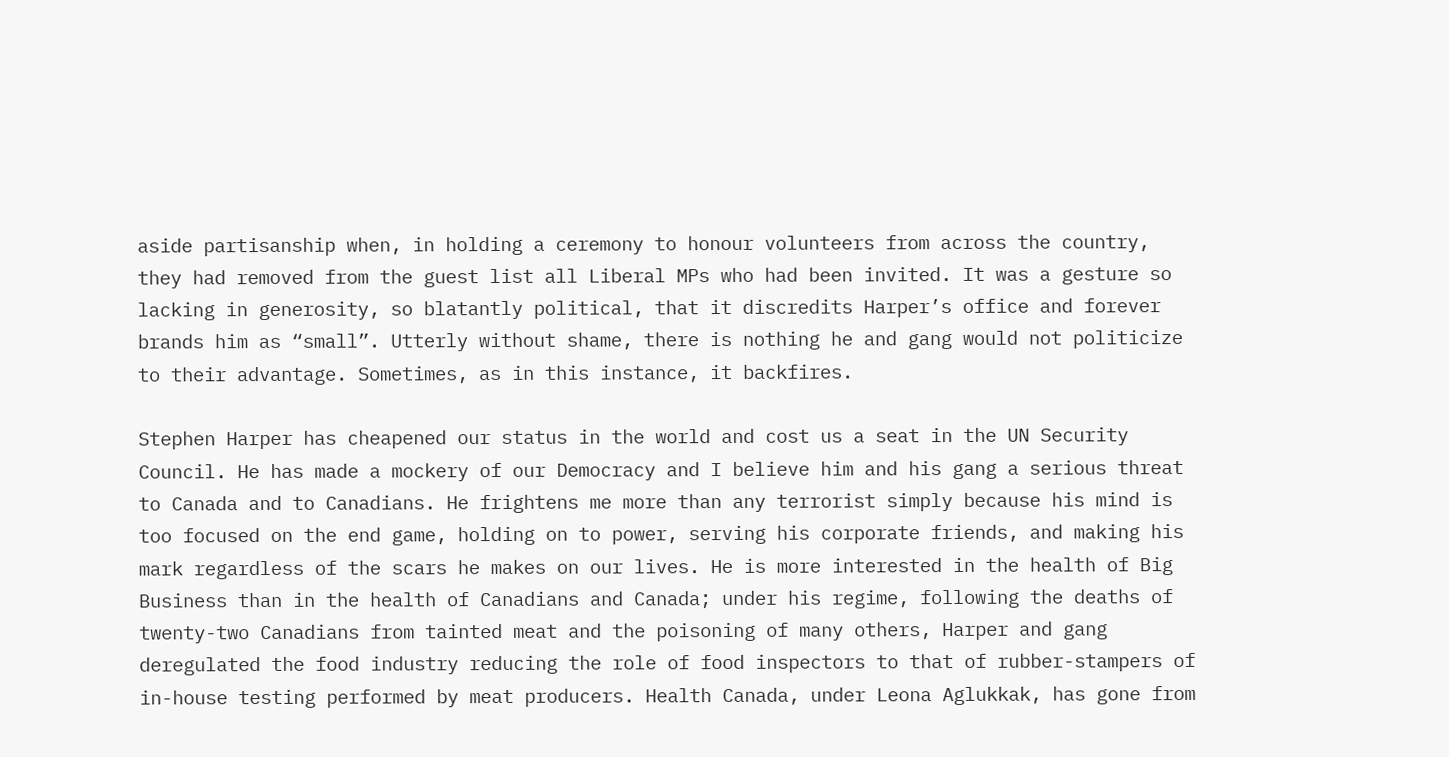aside partisanship when, in holding a ceremony to honour volunteers from across the country, they had removed from the guest list all Liberal MPs who had been invited. It was a gesture so lacking in generosity, so blatantly political, that it discredits Harper’s office and forever brands him as “small”. Utterly without shame, there is nothing he and gang would not politicize to their advantage. Sometimes, as in this instance, it backfires.

Stephen Harper has cheapened our status in the world and cost us a seat in the UN Security Council. He has made a mockery of our Democracy and I believe him and his gang a serious threat to Canada and to Canadians. He frightens me more than any terrorist simply because his mind is too focused on the end game, holding on to power, serving his corporate friends, and making his mark regardless of the scars he makes on our lives. He is more interested in the health of Big Business than in the health of Canadians and Canada; under his regime, following the deaths of twenty-two Canadians from tainted meat and the poisoning of many others, Harper and gang deregulated the food industry reducing the role of food inspectors to that of rubber-stampers of in-house testing performed by meat producers. Health Canada, under Leona Aglukkak, has gone from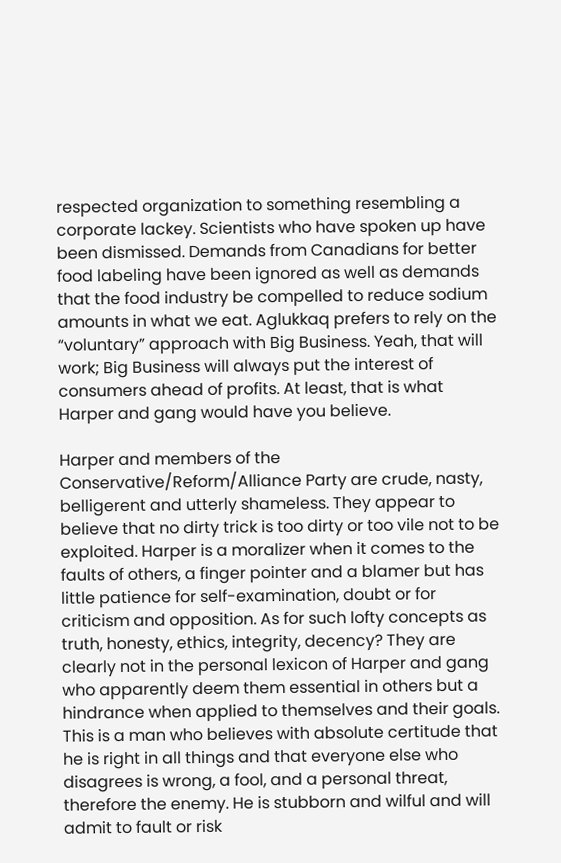respected organization to something resembling a corporate lackey. Scientists who have spoken up have been dismissed. Demands from Canadians for better food labeling have been ignored as well as demands that the food industry be compelled to reduce sodium amounts in what we eat. Aglukkaq prefers to rely on the “voluntary” approach with Big Business. Yeah, that will work; Big Business will always put the interest of consumers ahead of profits. At least, that is what Harper and gang would have you believe.

Harper and members of the Conservative/Reform/Alliance Party are crude, nasty, belligerent and utterly shameless. They appear to believe that no dirty trick is too dirty or too vile not to be exploited. Harper is a moralizer when it comes to the faults of others, a finger pointer and a blamer but has little patience for self-examination, doubt or for criticism and opposition. As for such lofty concepts as truth, honesty, ethics, integrity, decency? They are clearly not in the personal lexicon of Harper and gang who apparently deem them essential in others but a hindrance when applied to themselves and their goals. This is a man who believes with absolute certitude that he is right in all things and that everyone else who disagrees is wrong, a fool, and a personal threat, therefore the enemy. He is stubborn and wilful and will admit to fault or risk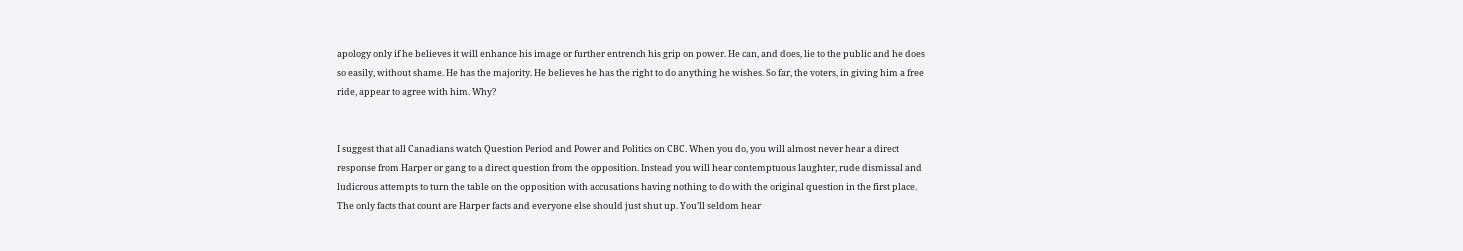apology only if he believes it will enhance his image or further entrench his grip on power. He can, and does, lie to the public and he does so easily, without shame. He has the majority. He believes he has the right to do anything he wishes. So far, the voters, in giving him a free ride, appear to agree with him. Why?


I suggest that all Canadians watch Question Period and Power and Politics on CBC. When you do, you will almost never hear a direct response from Harper or gang to a direct question from the opposition. Instead you will hear contemptuous laughter, rude dismissal and ludicrous attempts to turn the table on the opposition with accusations having nothing to do with the original question in the first place. The only facts that count are Harper facts and everyone else should just shut up. You’ll seldom hear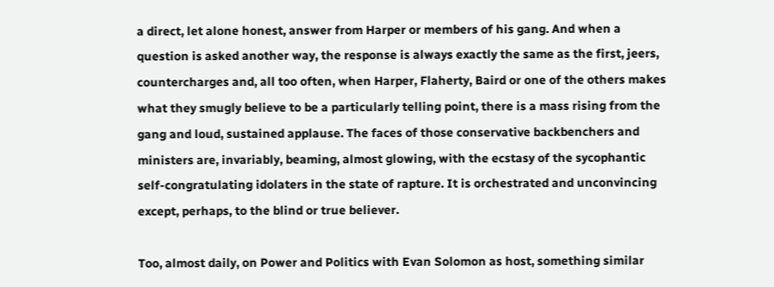a direct, let alone honest, answer from Harper or members of his gang. And when a question is asked another way, the response is always exactly the same as the first, jeers, countercharges and, all too often, when Harper, Flaherty, Baird or one of the others makes what they smugly believe to be a particularly telling point, there is a mass rising from the gang and loud, sustained applause. The faces of those conservative backbenchers and ministers are, invariably, beaming, almost glowing, with the ecstasy of the sycophantic self-congratulating idolaters in the state of rapture. It is orchestrated and unconvincing except, perhaps, to the blind or true believer.

Too, almost daily, on Power and Politics with Evan Solomon as host, something similar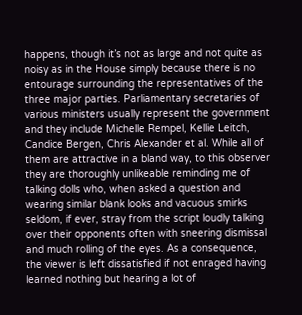happens, though it’s not as large and not quite as noisy as in the House simply because there is no entourage surrounding the representatives of the three major parties. Parliamentary secretaries of various ministers usually represent the government and they include Michelle Rempel, Kellie Leitch, Candice Bergen, Chris Alexander et al. While all of them are attractive in a bland way, to this observer they are thoroughly unlikeable reminding me of talking dolls who, when asked a question and wearing similar blank looks and vacuous smirks seldom, if ever, stray from the script loudly talking over their opponents often with sneering dismissal and much rolling of the eyes. As a consequence, the viewer is left dissatisfied if not enraged having learned nothing but hearing a lot of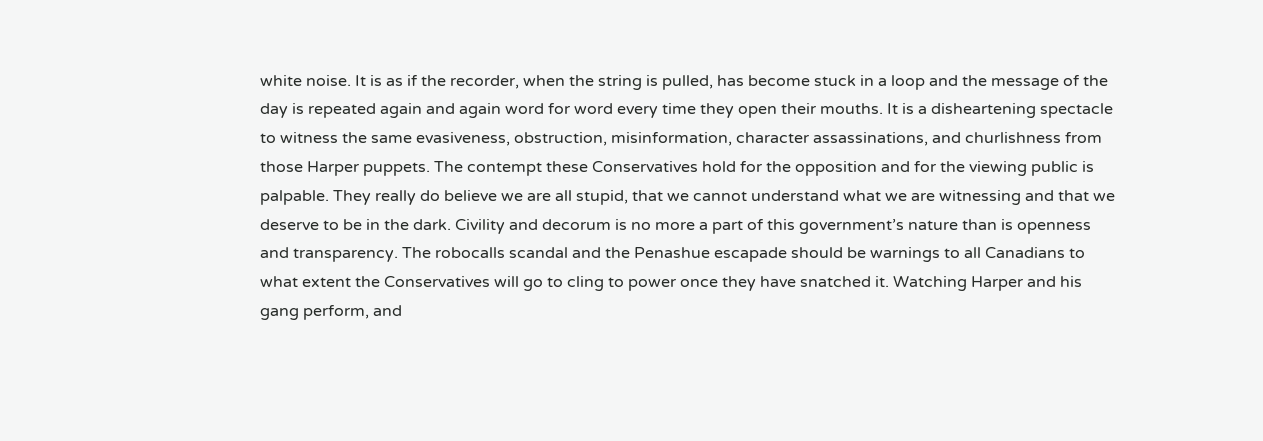white noise. It is as if the recorder, when the string is pulled, has become stuck in a loop and the message of the day is repeated again and again word for word every time they open their mouths. It is a disheartening spectacle to witness the same evasiveness, obstruction, misinformation, character assassinations, and churlishness from those Harper puppets. The contempt these Conservatives hold for the opposition and for the viewing public is palpable. They really do believe we are all stupid, that we cannot understand what we are witnessing and that we deserve to be in the dark. Civility and decorum is no more a part of this government’s nature than is openness and transparency. The robocalls scandal and the Penashue escapade should be warnings to all Canadians to what extent the Conservatives will go to cling to power once they have snatched it. Watching Harper and his gang perform, and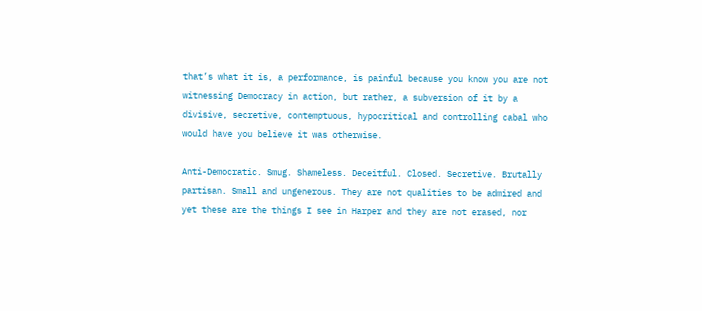that’s what it is, a performance, is painful because you know you are not witnessing Democracy in action, but rather, a subversion of it by a divisive, secretive, contemptuous, hypocritical and controlling cabal who would have you believe it was otherwise.

Anti-Democratic. Smug. Shameless. Deceitful. Closed. Secretive. Brutally partisan. Small and ungenerous. They are not qualities to be admired and yet these are the things I see in Harper and they are not erased, nor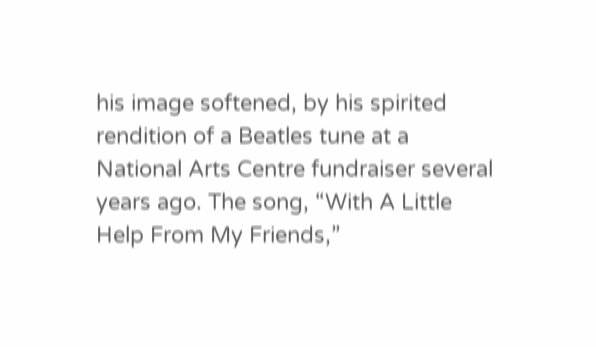his image softened, by his spirited rendition of a Beatles tune at a National Arts Centre fundraiser several years ago. The song, “With A Little Help From My Friends,”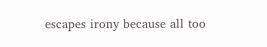escapes irony because all too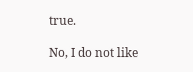true.

No, I do not like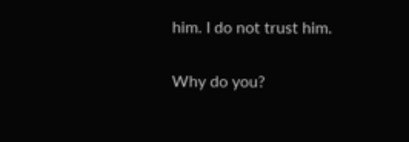him. I do not trust him.

Why do you?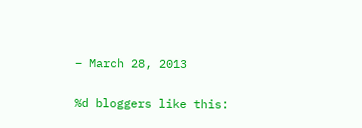– March 28, 2013

%d bloggers like this: